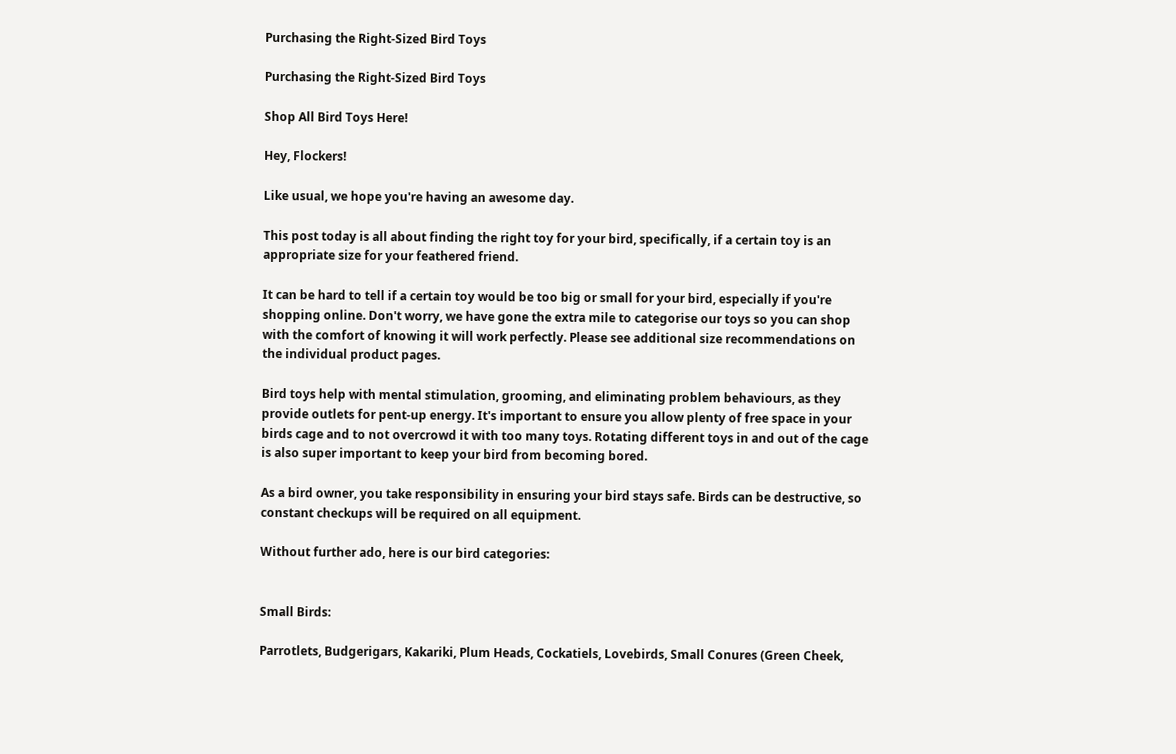Purchasing the Right-Sized Bird Toys

Purchasing the Right-Sized Bird Toys

Shop All Bird Toys Here!

Hey, Flockers!

Like usual, we hope you're having an awesome day.

This post today is all about finding the right toy for your bird, specifically, if a certain toy is an appropriate size for your feathered friend.

It can be hard to tell if a certain toy would be too big or small for your bird, especially if you're shopping online. Don't worry, we have gone the extra mile to categorise our toys so you can shop with the comfort of knowing it will work perfectly. Please see additional size recommendations on the individual product pages.

Bird toys help with mental stimulation, grooming, and eliminating problem behaviours, as they provide outlets for pent-up energy. It's important to ensure you allow plenty of free space in your birds cage and to not overcrowd it with too many toys. Rotating different toys in and out of the cage is also super important to keep your bird from becoming bored.

As a bird owner, you take responsibility in ensuring your bird stays safe. Birds can be destructive, so constant checkups will be required on all equipment.

Without further ado, here is our bird categories:


Small Birds:

Parrotlets, Budgerigars, Kakariki, Plum Heads, Cockatiels, Lovebirds, Small Conures (Green Cheek,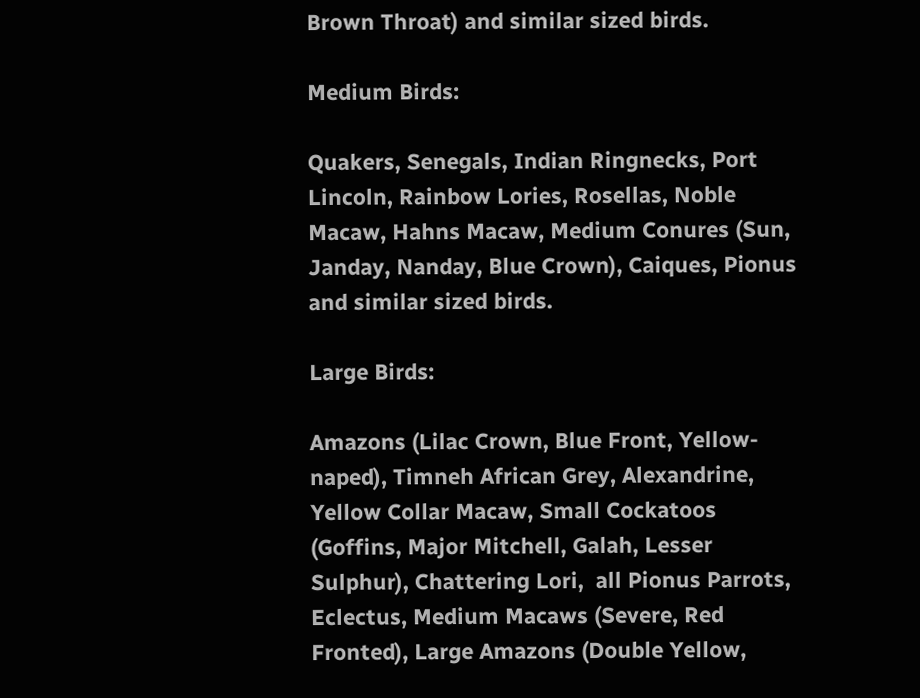Brown Throat) and similar sized birds.

Medium Birds:

Quakers, Senegals, Indian Ringnecks, Port Lincoln, Rainbow Lories, Rosellas, Noble Macaw, Hahns Macaw, Medium Conures (Sun, Janday, Nanday, Blue Crown), Caiques, Pionus and similar sized birds.

Large Birds:

Amazons (Lilac Crown, Blue Front, Yellow-naped), Timneh African Grey, Alexandrine, Yellow Collar Macaw, Small Cockatoos (Goffins, Major Mitchell, Galah, Lesser Sulphur), Chattering Lori,  all Pionus Parrots, Eclectus, Medium Macaws (Severe, Red Fronted), Large Amazons (Double Yellow,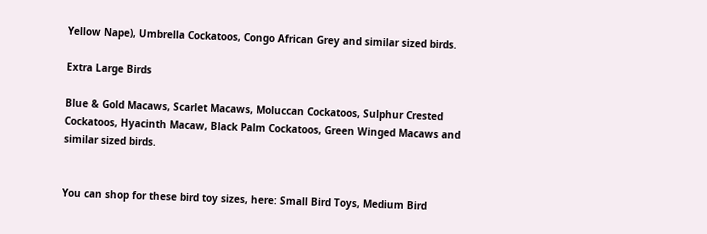Yellow Nape), Umbrella Cockatoos, Congo African Grey and similar sized birds.

Extra Large Birds

Blue & Gold Macaws, Scarlet Macaws, Moluccan Cockatoos, Sulphur Crested Cockatoos, Hyacinth Macaw, Black Palm Cockatoos, Green Winged Macaws and similar sized birds.


You can shop for these bird toy sizes, here: Small Bird Toys, Medium Bird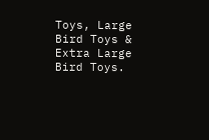Toys, Large Bird Toys & Extra Large Bird Toys.